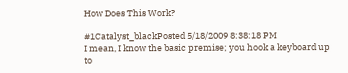How Does This Work?

#1Catalyst_blackPosted 5/18/2009 8:38:18 PM
I mean, I know the basic premise; you hook a keyboard up to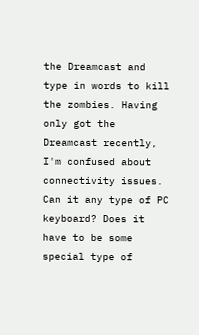the Dreamcast and type in words to kill the zombies. Having only got the Dreamcast recently, I'm confused about connectivity issues. Can it any type of PC keyboard? Does it have to be some special type of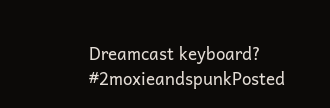Dreamcast keyboard?
#2moxieandspunkPosted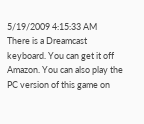5/19/2009 4:15:33 AM
There is a Dreamcast keyboard. You can get it off Amazon. You can also play the PC version of this game on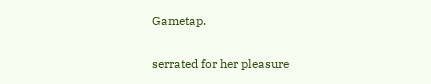Gametap.

serrated for her pleasure